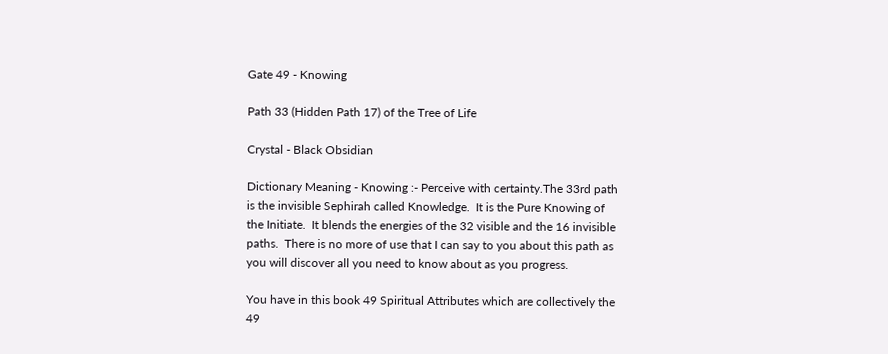Gate 49 - Knowing

Path 33 (Hidden Path 17) of the Tree of Life

Crystal - Black Obsidian

Dictionary Meaning - Knowing :- Perceive with certainty.The 33rd path is the invisible Sephirah called Knowledge.  It is the Pure Knowing of the Initiate.  It blends the energies of the 32 visible and the 16 invisible paths.  There is no more of use that I can say to you about this path as you will discover all you need to know about as you progress.

You have in this book 49 Spiritual Attributes which are collectively the 49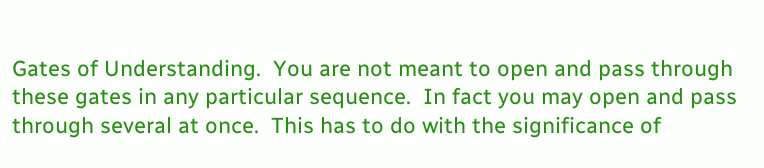Gates of Understanding.  You are not meant to open and pass through these gates in any particular sequence.  In fact you may open and pass through several at once.  This has to do with the significance of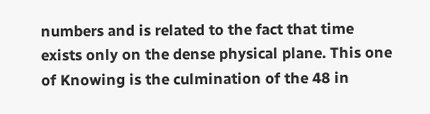numbers and is related to the fact that time exists only on the dense physical plane. This one of Knowing is the culmination of the 48 in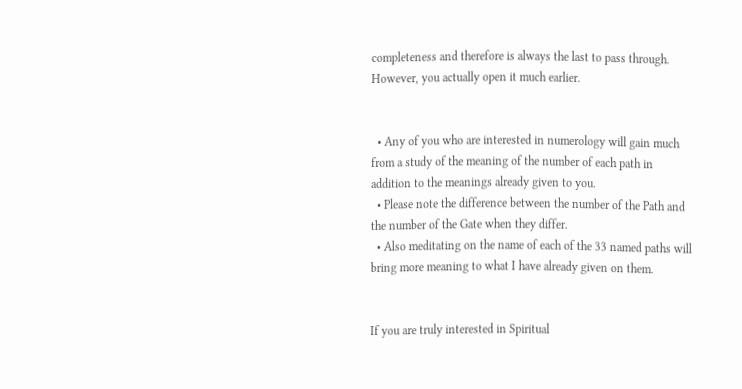completeness and therefore is always the last to pass through.  However, you actually open it much earlier.


  • Any of you who are interested in numerology will gain much from a study of the meaning of the number of each path in addition to the meanings already given to you.
  • Please note the difference between the number of the Path and the number of the Gate when they differ.
  • Also meditating on the name of each of the 33 named paths will bring more meaning to what I have already given on them.


If you are truly interested in Spiritual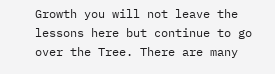Growth you will not leave the lessons here but continue to go over the Tree. There are many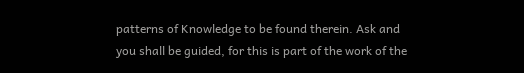patterns of Knowledge to be found therein. Ask and you shall be guided, for this is part of the work of the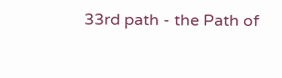33rd path - the Path of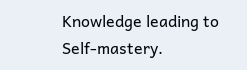Knowledge leading to Self-mastery.